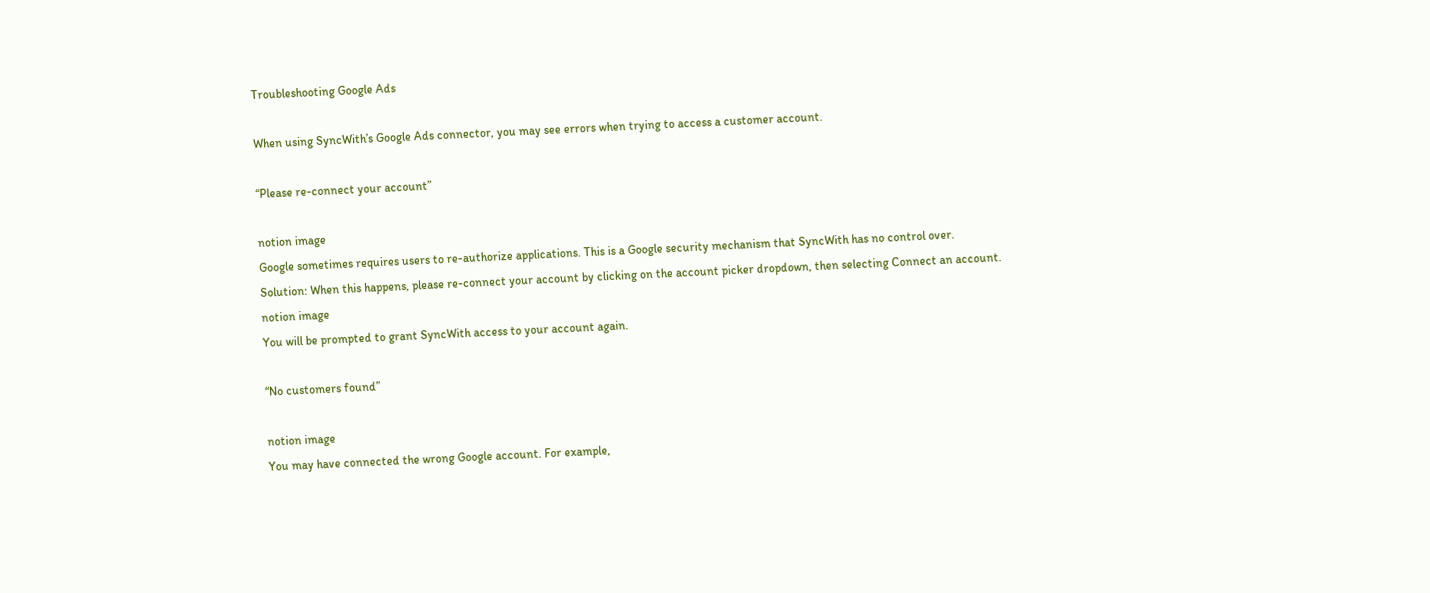Troubleshooting Google Ads

When using SyncWith’s Google Ads connector, you may see errors when trying to access a customer account.

“Please re-connect your account”

notion image
Google sometimes requires users to re-authorize applications. This is a Google security mechanism that SyncWith has no control over.
Solution: When this happens, please re-connect your account by clicking on the account picker dropdown, then selecting Connect an account.
notion image
You will be prompted to grant SyncWith access to your account again.

“No customers found”

notion image
You may have connected the wrong Google account. For example,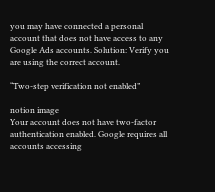you may have connected a personal account that does not have access to any Google Ads accounts. Solution: Verify you are using the correct account.

“Two-step verification not enabled”

notion image
Your account does not have two-factor authentication enabled. Google requires all accounts accessing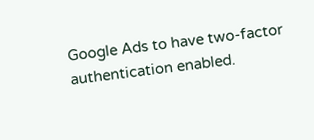Google Ads to have two-factor authentication enabled.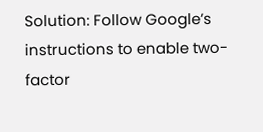Solution: Follow Google’s instructions to enable two-factor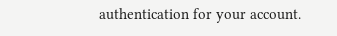authentication for your account.